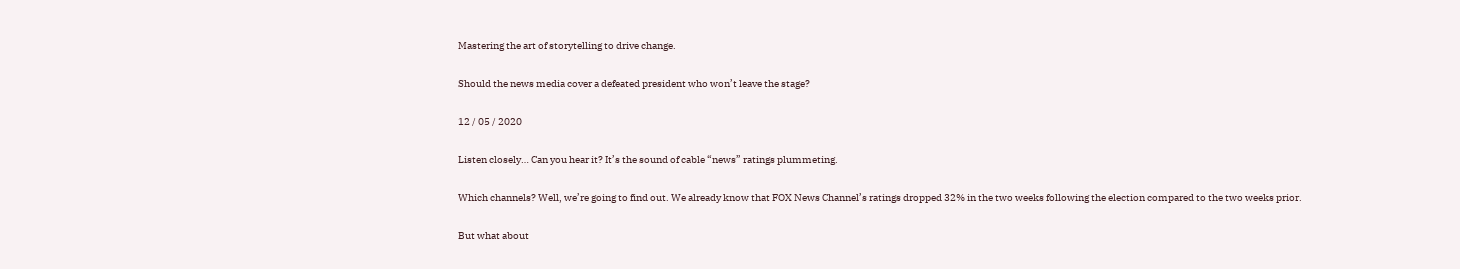Mastering the art of storytelling to drive change.

Should the news media cover a defeated president who won’t leave the stage?

12 / 05 / 2020

Listen closely… Can you hear it? It’s the sound of cable “news” ratings plummeting.

Which channels? Well, we’re going to find out. We already know that FOX News Channel’s ratings dropped 32% in the two weeks following the election compared to the two weeks prior.

But what about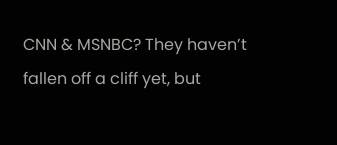CNN & MSNBC? They haven’t fallen off a cliff yet, but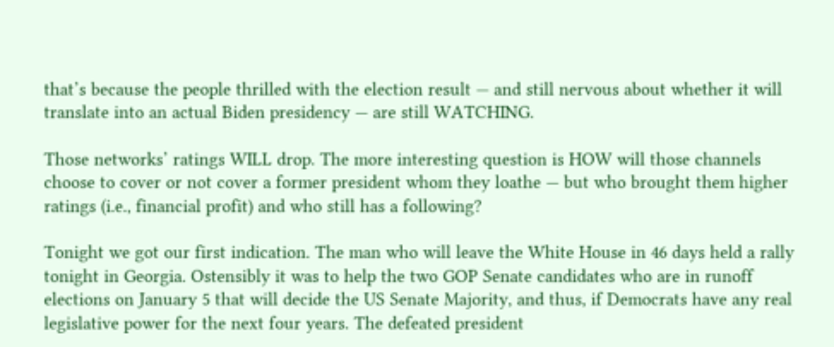that’s because the people thrilled with the election result — and still nervous about whether it will translate into an actual Biden presidency — are still WATCHING.

Those networks’ ratings WILL drop. The more interesting question is HOW will those channels choose to cover or not cover a former president whom they loathe — but who brought them higher ratings (i.e., financial profit) and who still has a following?

Tonight we got our first indication. The man who will leave the White House in 46 days held a rally tonight in Georgia. Ostensibly it was to help the two GOP Senate candidates who are in runoff elections on January 5 that will decide the US Senate Majority, and thus, if Democrats have any real legislative power for the next four years. The defeated president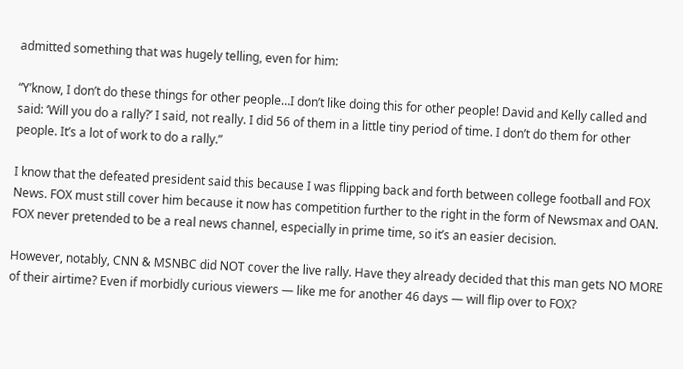admitted something that was hugely telling, even for him:

“Y’know, I don’t do these things for other people…I don’t like doing this for other people! David and Kelly called and said: ‘Will you do a rally?’ I said, not really. I did 56 of them in a little tiny period of time. I don’t do them for other people. It’s a lot of work to do a rally.”

I know that the defeated president said this because I was flipping back and forth between college football and FOX News. FOX must still cover him because it now has competition further to the right in the form of Newsmax and OAN. FOX never pretended to be a real news channel, especially in prime time, so it’s an easier decision.

However, notably, CNN & MSNBC did NOT cover the live rally. Have they already decided that this man gets NO MORE of their airtime? Even if morbidly curious viewers — like me for another 46 days — will flip over to FOX?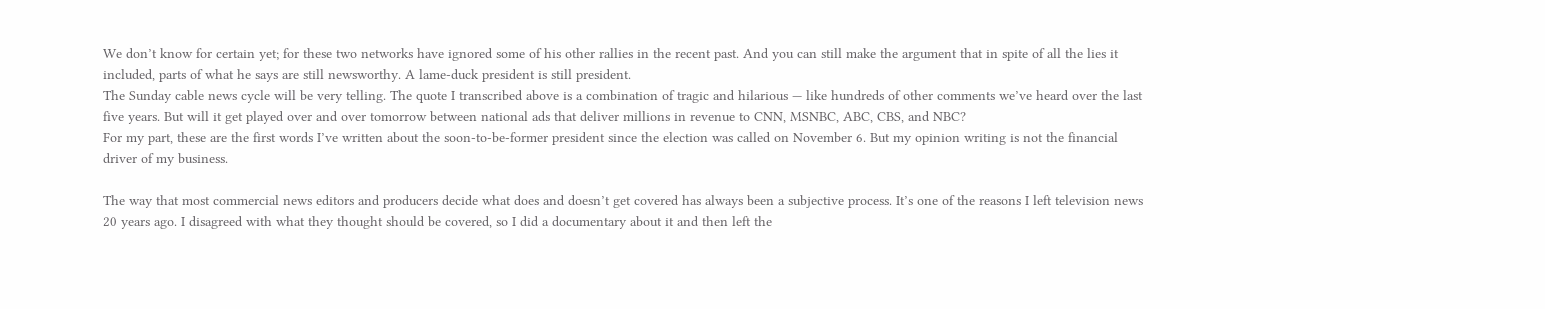We don’t know for certain yet; for these two networks have ignored some of his other rallies in the recent past. And you can still make the argument that in spite of all the lies it included, parts of what he says are still newsworthy. A lame-duck president is still president.
The Sunday cable news cycle will be very telling. The quote I transcribed above is a combination of tragic and hilarious — like hundreds of other comments we’ve heard over the last five years. But will it get played over and over tomorrow between national ads that deliver millions in revenue to CNN, MSNBC, ABC, CBS, and NBC?
For my part, these are the first words I’ve written about the soon-to-be-former president since the election was called on November 6. But my opinion writing is not the financial driver of my business.

The way that most commercial news editors and producers decide what does and doesn’t get covered has always been a subjective process. It’s one of the reasons I left television news 20 years ago. I disagreed with what they thought should be covered, so I did a documentary about it and then left the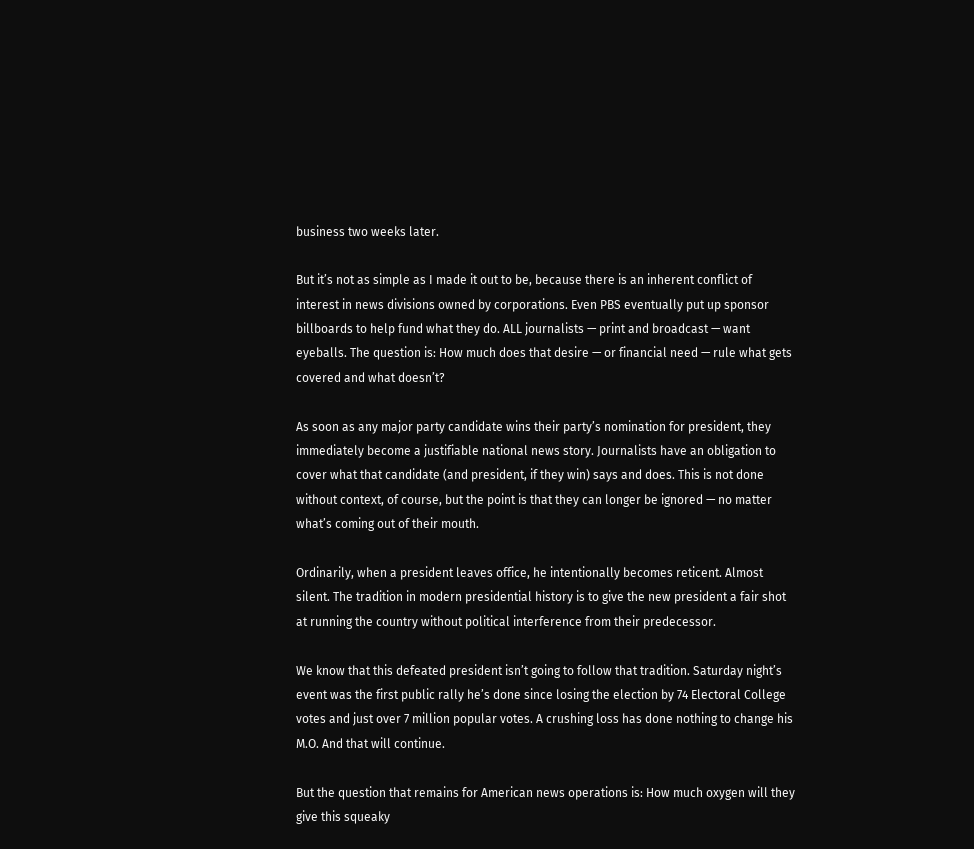business two weeks later.

But it’s not as simple as I made it out to be, because there is an inherent conflict of interest in news divisions owned by corporations. Even PBS eventually put up sponsor billboards to help fund what they do. ALL journalists — print and broadcast — want eyeballs. The question is: How much does that desire — or financial need — rule what gets covered and what doesn’t?

As soon as any major party candidate wins their party’s nomination for president, they immediately become a justifiable national news story. Journalists have an obligation to cover what that candidate (and president, if they win) says and does. This is not done without context, of course, but the point is that they can longer be ignored — no matter what’s coming out of their mouth.

Ordinarily, when a president leaves office, he intentionally becomes reticent. Almost silent. The tradition in modern presidential history is to give the new president a fair shot at running the country without political interference from their predecessor.

We know that this defeated president isn’t going to follow that tradition. Saturday night’s event was the first public rally he’s done since losing the election by 74 Electoral College votes and just over 7 million popular votes. A crushing loss has done nothing to change his M.O. And that will continue.

But the question that remains for American news operations is: How much oxygen will they give this squeaky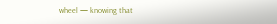wheel — knowing that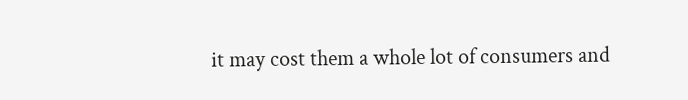it may cost them a whole lot of consumers and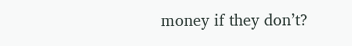money if they don’t?